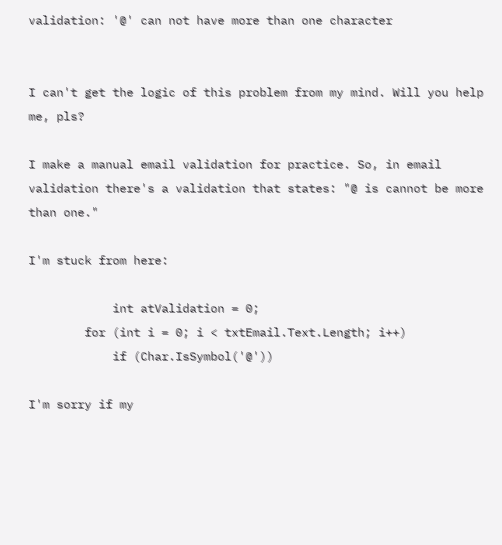validation: '@' can not have more than one character


I can't get the logic of this problem from my mind. Will you help me, pls?

I make a manual email validation for practice. So, in email validation there's a validation that states: "@ is cannot be more than one."

I'm stuck from here:

            int atValidation = 0;
        for (int i = 0; i < txtEmail.Text.Length; i++)
            if (Char.IsSymbol('@'))

I'm sorry if my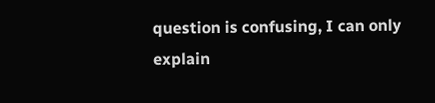question is confusing, I can only explain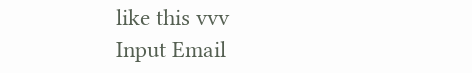like this vvv
Input Email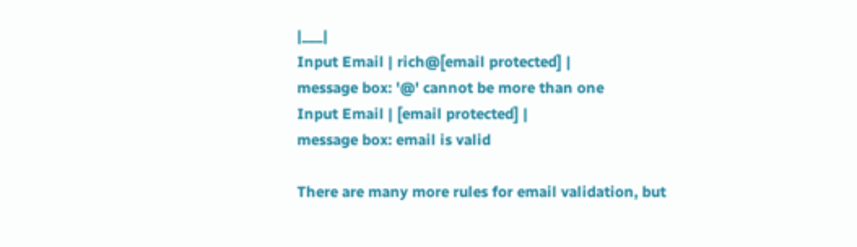|___|
Input Email | rich@[email protected] |
message box: '@' cannot be more than one
Input Email | [email protected] |
message box: email is valid

There are many more rules for email validation, but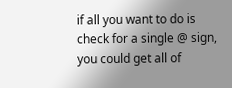if all you want to do is check for a single @ sign, you could get all of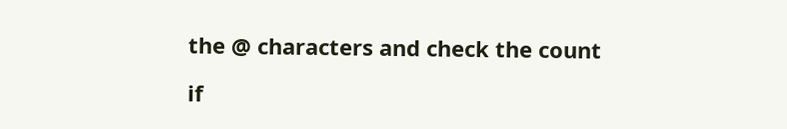the @ characters and check the count

if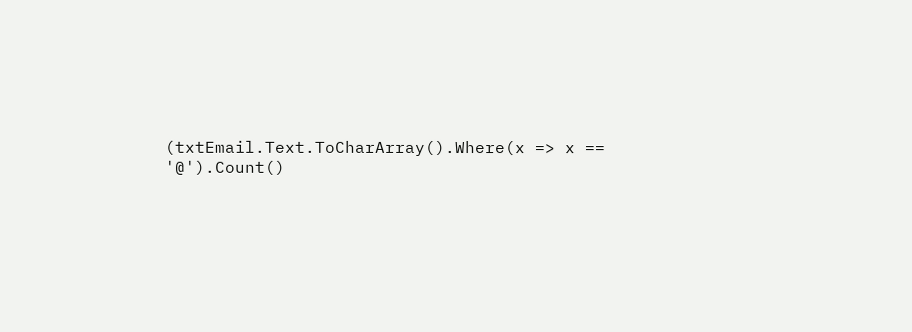(txtEmail.Text.ToCharArray().Where(x => x == '@').Count()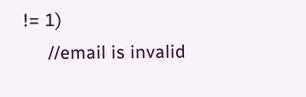!= 1)
     //email is invalid